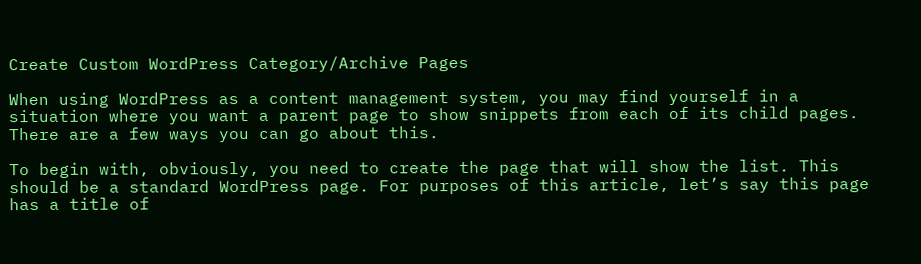Create Custom WordPress Category/Archive Pages

When using WordPress as a content management system, you may find yourself in a situation where you want a parent page to show snippets from each of its child pages. There are a few ways you can go about this.

To begin with, obviously, you need to create the page that will show the list. This should be a standard WordPress page. For purposes of this article, let’s say this page has a title of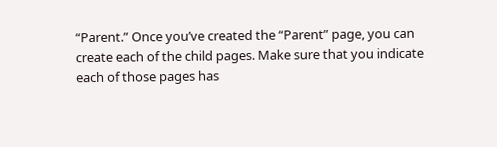“Parent.” Once you’ve created the “Parent” page, you can create each of the child pages. Make sure that you indicate each of those pages has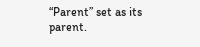“Parent” set as its parent.